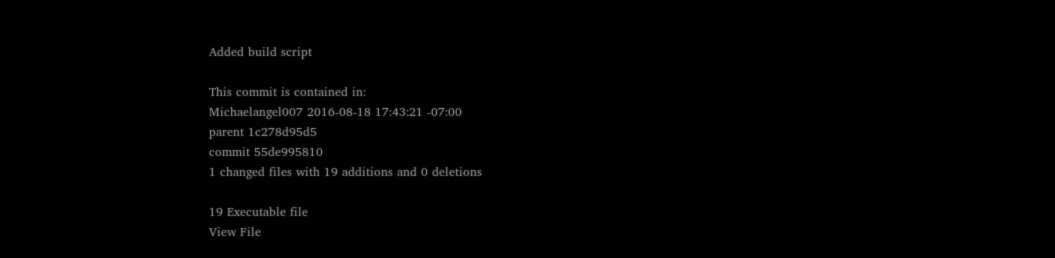Added build script

This commit is contained in:
Michaelangel007 2016-08-18 17:43:21 -07:00
parent 1c278d95d5
commit 55de995810
1 changed files with 19 additions and 0 deletions

19 Executable file
View File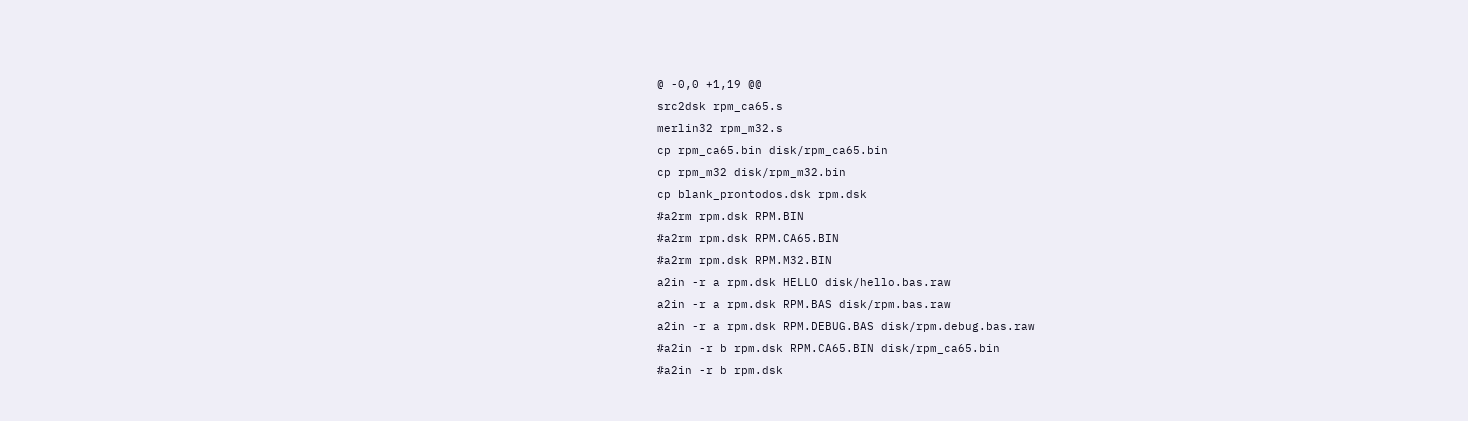@ -0,0 +1,19 @@
src2dsk rpm_ca65.s
merlin32 rpm_m32.s
cp rpm_ca65.bin disk/rpm_ca65.bin
cp rpm_m32 disk/rpm_m32.bin
cp blank_prontodos.dsk rpm.dsk
#a2rm rpm.dsk RPM.BIN
#a2rm rpm.dsk RPM.CA65.BIN
#a2rm rpm.dsk RPM.M32.BIN
a2in -r a rpm.dsk HELLO disk/hello.bas.raw
a2in -r a rpm.dsk RPM.BAS disk/rpm.bas.raw
a2in -r a rpm.dsk RPM.DEBUG.BAS disk/rpm.debug.bas.raw
#a2in -r b rpm.dsk RPM.CA65.BIN disk/rpm_ca65.bin
#a2in -r b rpm.dsk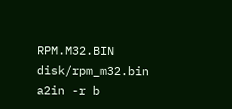RPM.M32.BIN disk/rpm_m32.bin
a2in -r b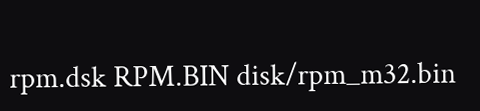rpm.dsk RPM.BIN disk/rpm_m32.bin